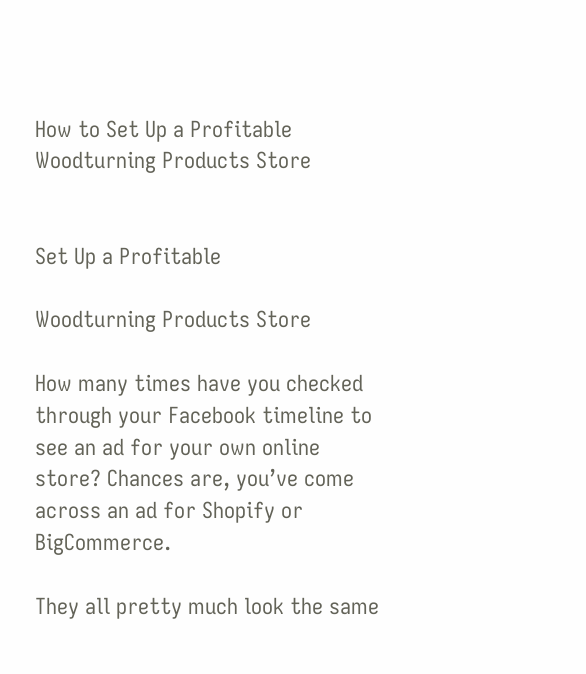How to Set Up a Profitable Woodturning Products Store


Set Up a Profitable

Woodturning Products Store

How many times have you checked through your Facebook timeline to see an ad for your own online store? Chances are, you’ve come across an ad for Shopify or BigCommerce.

They all pretty much look the same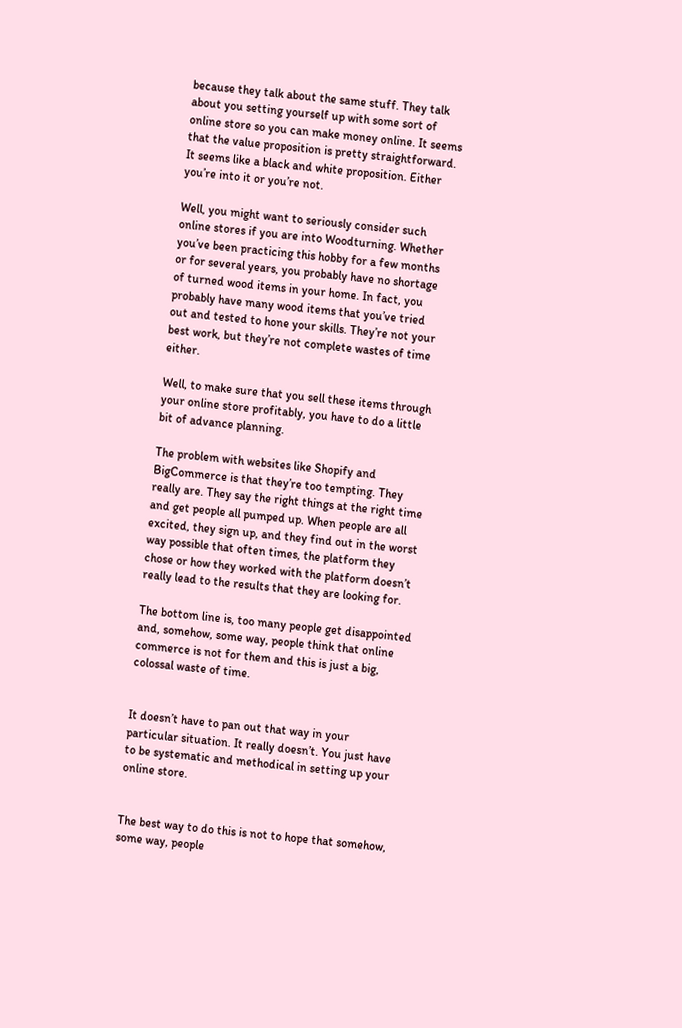because they talk about the same stuff. They talk about you setting yourself up with some sort of online store so you can make money online. It seems that the value proposition is pretty straightforward. It seems like a black and white proposition. Either you’re into it or you’re not.

Well, you might want to seriously consider such online stores if you are into Woodturning. Whether you’ve been practicing this hobby for a few months or for several years, you probably have no shortage of turned wood items in your home. In fact, you probably have many wood items that you’ve tried out and tested to hone your skills. They’re not your best work, but they’re not complete wastes of time either.

Well, to make sure that you sell these items through your online store profitably, you have to do a little bit of advance planning.

The problem with websites like Shopify and BigCommerce is that they’re too tempting. They really are. They say the right things at the right time and get people all pumped up. When people are all excited, they sign up, and they find out in the worst way possible that often times, the platform they chose or how they worked with the platform doesn’t really lead to the results that they are looking for.

The bottom line is, too many people get disappointed and, somehow, some way, people think that online commerce is not for them and this is just a big, colossal waste of time.


It doesn’t have to pan out that way in your particular situation. It really doesn’t. You just have to be systematic and methodical in setting up your online store.


The best way to do this is not to hope that somehow, some way, people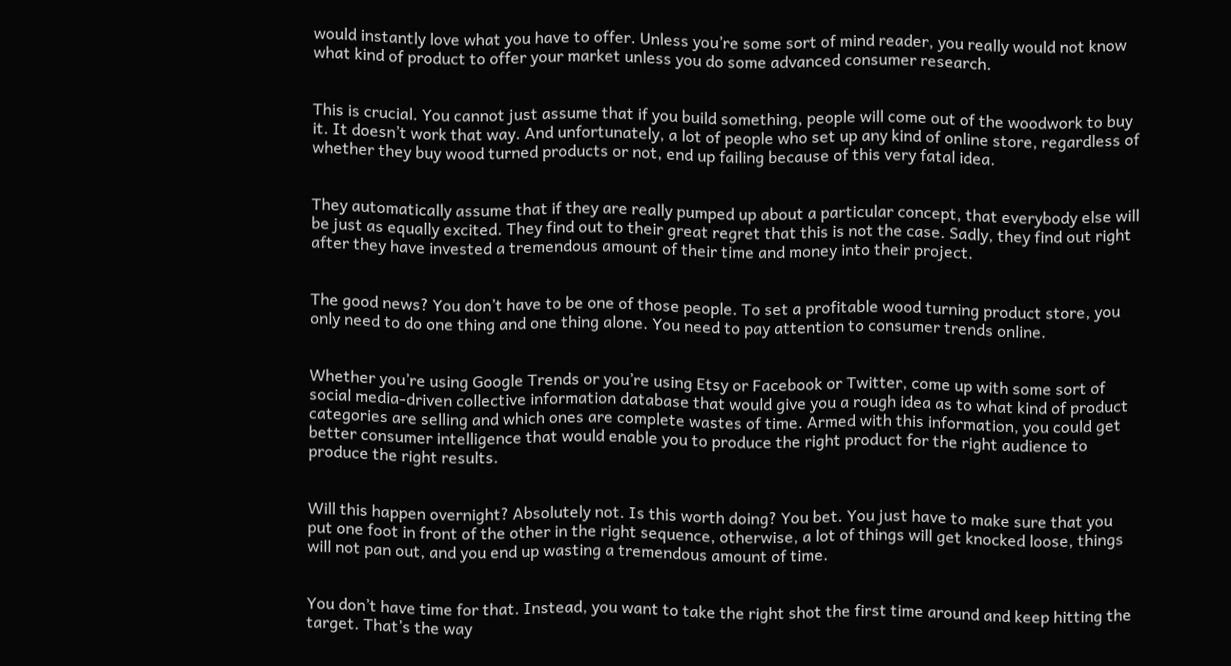would instantly love what you have to offer. Unless you’re some sort of mind reader, you really would not know what kind of product to offer your market unless you do some advanced consumer research.


This is crucial. You cannot just assume that if you build something, people will come out of the woodwork to buy it. It doesn’t work that way. And unfortunately, a lot of people who set up any kind of online store, regardless of whether they buy wood turned products or not, end up failing because of this very fatal idea.


They automatically assume that if they are really pumped up about a particular concept, that everybody else will be just as equally excited. They find out to their great regret that this is not the case. Sadly, they find out right after they have invested a tremendous amount of their time and money into their project.


The good news? You don’t have to be one of those people. To set a profitable wood turning product store, you only need to do one thing and one thing alone. You need to pay attention to consumer trends online.


Whether you’re using Google Trends or you’re using Etsy or Facebook or Twitter, come up with some sort of social media-driven collective information database that would give you a rough idea as to what kind of product categories are selling and which ones are complete wastes of time. Armed with this information, you could get better consumer intelligence that would enable you to produce the right product for the right audience to produce the right results.


Will this happen overnight? Absolutely not. Is this worth doing? You bet. You just have to make sure that you put one foot in front of the other in the right sequence, otherwise, a lot of things will get knocked loose, things will not pan out, and you end up wasting a tremendous amount of time.


You don’t have time for that. Instead, you want to take the right shot the first time around and keep hitting the target. That’s the way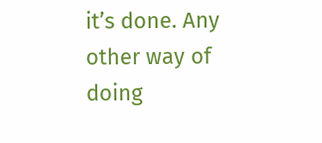it’s done. Any other way of doing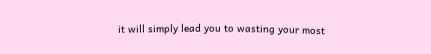it will simply lead you to wasting your most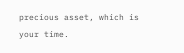precious asset, which is your time.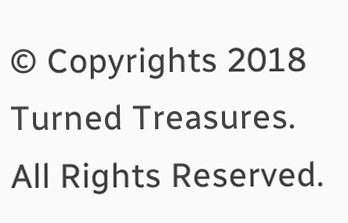© Copyrights 2018 Turned Treasures. All Rights Reserved.